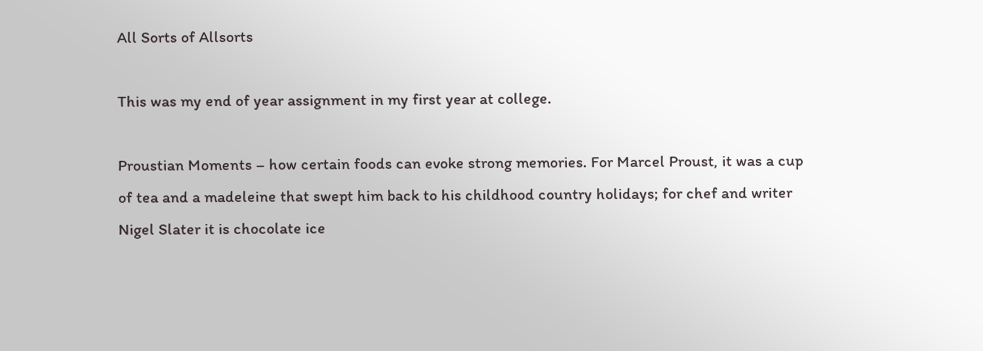All Sorts of Allsorts

This was my end of year assignment in my first year at college.

Proustian Moments – how certain foods can evoke strong memories. For Marcel Proust, it was a cup of tea and a madeleine that swept him back to his childhood country holidays; for chef and writer Nigel Slater it is chocolate ice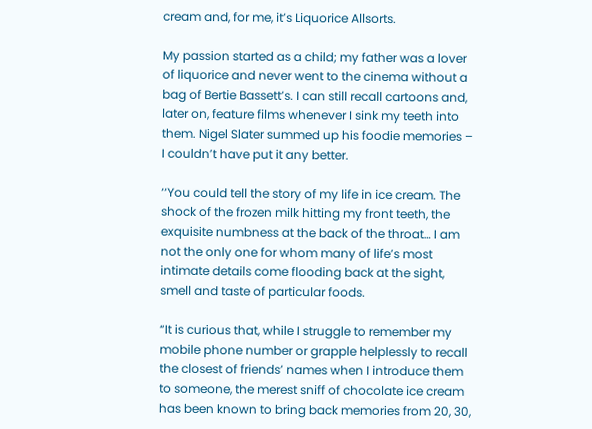cream and, for me, it’s Liquorice Allsorts.

My passion started as a child; my father was a lover of liquorice and never went to the cinema without a bag of Bertie Bassett’s. I can still recall cartoons and, later on, feature films whenever I sink my teeth into them. Nigel Slater summed up his foodie memories – I couldn’t have put it any better.

‘‘You could tell the story of my life in ice cream. The shock of the frozen milk hitting my front teeth, the exquisite numbness at the back of the throat… I am not the only one for whom many of life’s most intimate details come flooding back at the sight, smell and taste of particular foods.

“It is curious that, while I struggle to remember my mobile phone number or grapple helplessly to recall the closest of friends’ names when I introduce them to someone, the merest sniff of chocolate ice cream has been known to bring back memories from 20, 30,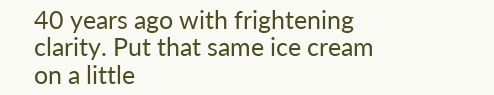40 years ago with frightening clarity. Put that same ice cream on a little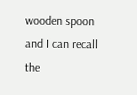wooden spoon and I can recall the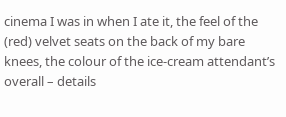cinema I was in when I ate it, the feel of the (red) velvet seats on the back of my bare knees, the colour of the ice-cream attendant’s overall – details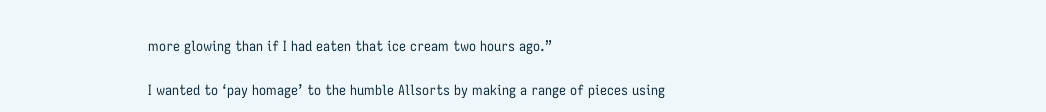more glowing than if I had eaten that ice cream two hours ago.”

I wanted to ‘pay homage’ to the humble Allsorts by making a range of pieces using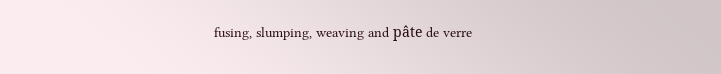fusing, slumping, weaving and pâte de verre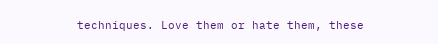techniques. Love them or hate them, these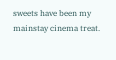sweets have been my mainstay cinema treat.